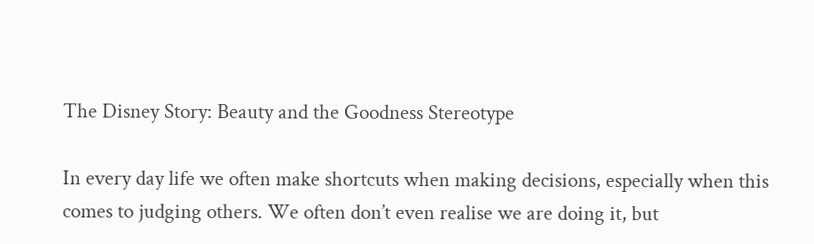The Disney Story: Beauty and the Goodness Stereotype

In every day life we often make shortcuts when making decisions, especially when this comes to judging others. We often don’t even realise we are doing it, but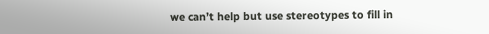we can’t help but use stereotypes to fill in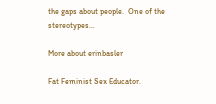the gaps about people.  One of the stereotypes…

More about erinbasler

Fat Feminist Sex Educator.